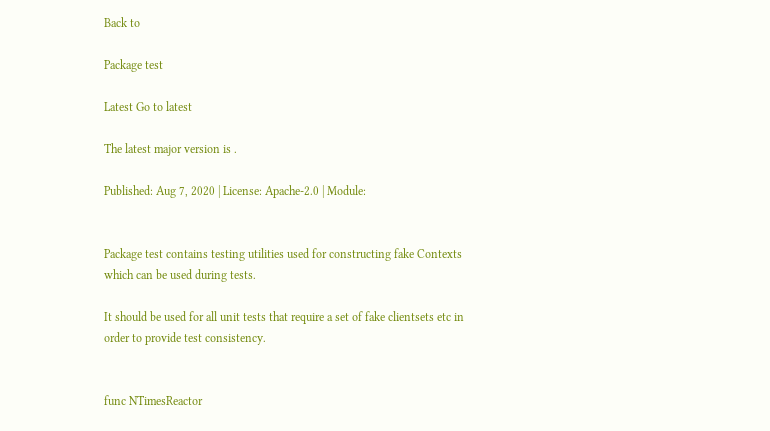Back to

Package test

Latest Go to latest

The latest major version is .

Published: Aug 7, 2020 | License: Apache-2.0 | Module:


Package test contains testing utilities used for constructing fake Contexts which can be used during tests.

It should be used for all unit tests that require a set of fake clientsets etc in order to provide test consistency.


func NTimesReactor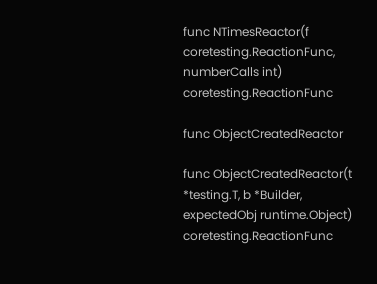func NTimesReactor(f coretesting.ReactionFunc, numberCalls int) coretesting.ReactionFunc

func ObjectCreatedReactor

func ObjectCreatedReactor(t *testing.T, b *Builder, expectedObj runtime.Object) coretesting.ReactionFunc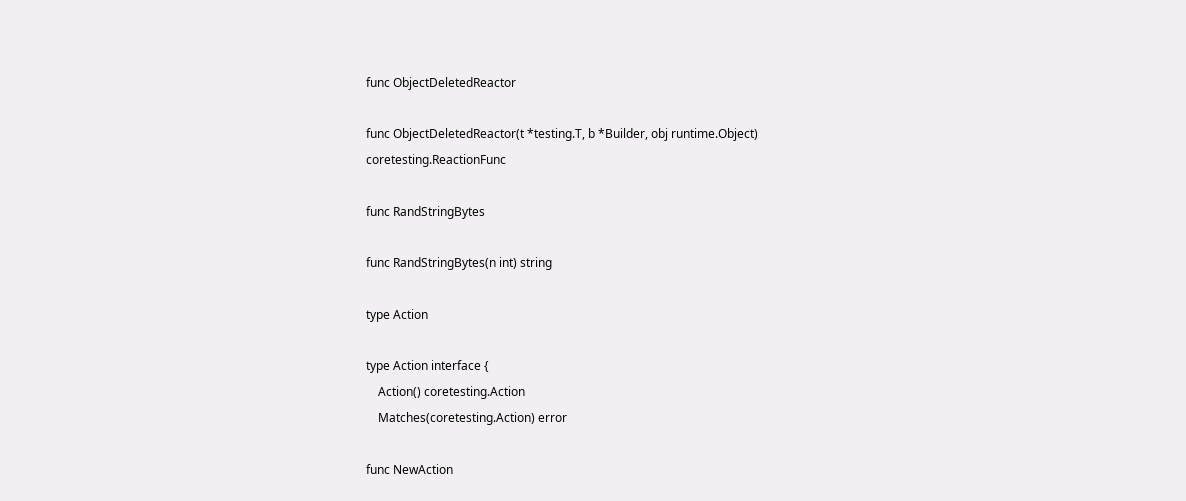func ObjectDeletedReactor

func ObjectDeletedReactor(t *testing.T, b *Builder, obj runtime.Object) coretesting.ReactionFunc

func RandStringBytes

func RandStringBytes(n int) string

type Action

type Action interface {
    Action() coretesting.Action
    Matches(coretesting.Action) error

func NewAction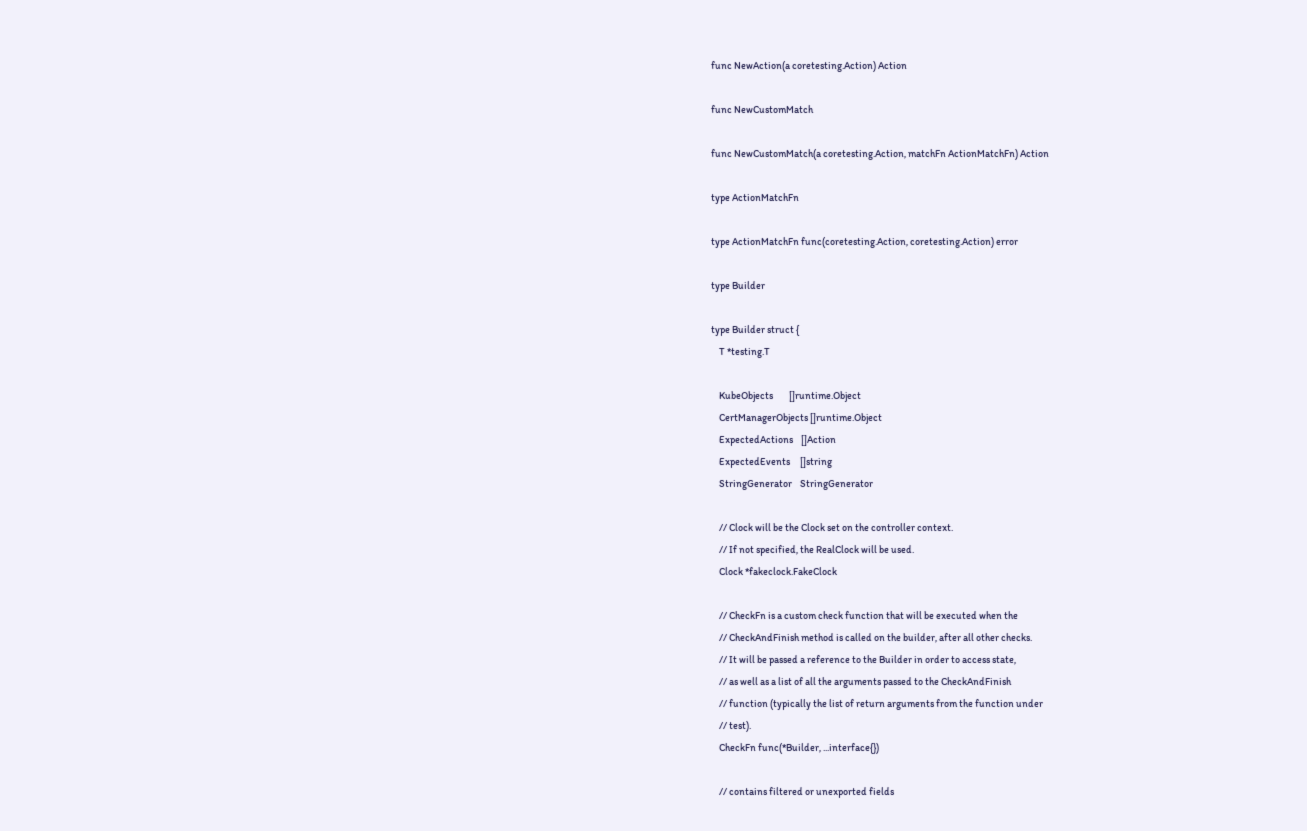func NewAction(a coretesting.Action) Action

func NewCustomMatch

func NewCustomMatch(a coretesting.Action, matchFn ActionMatchFn) Action

type ActionMatchFn

type ActionMatchFn func(coretesting.Action, coretesting.Action) error

type Builder

type Builder struct {
    T *testing.T

    KubeObjects        []runtime.Object
    CertManagerObjects []runtime.Object
    ExpectedActions    []Action
    ExpectedEvents     []string
    StringGenerator    StringGenerator

    // Clock will be the Clock set on the controller context.
    // If not specified, the RealClock will be used.
    Clock *fakeclock.FakeClock

    // CheckFn is a custom check function that will be executed when the
    // CheckAndFinish method is called on the builder, after all other checks.
    // It will be passed a reference to the Builder in order to access state,
    // as well as a list of all the arguments passed to the CheckAndFinish
    // function (typically the list of return arguments from the function under
    // test).
    CheckFn func(*Builder, ...interface{})

    // contains filtered or unexported fields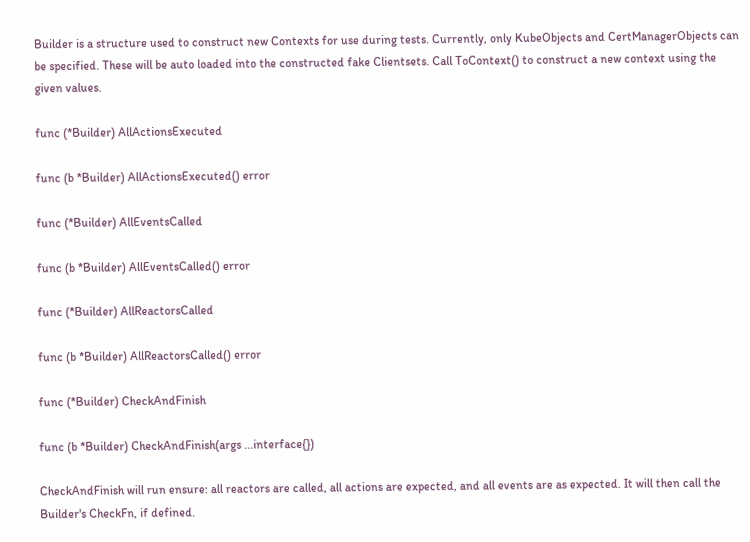Builder is a structure used to construct new Contexts for use during tests. Currently, only KubeObjects and CertManagerObjects can be specified. These will be auto loaded into the constructed fake Clientsets. Call ToContext() to construct a new context using the given values.

func (*Builder) AllActionsExecuted

func (b *Builder) AllActionsExecuted() error

func (*Builder) AllEventsCalled

func (b *Builder) AllEventsCalled() error

func (*Builder) AllReactorsCalled

func (b *Builder) AllReactorsCalled() error

func (*Builder) CheckAndFinish

func (b *Builder) CheckAndFinish(args ...interface{})

CheckAndFinish will run ensure: all reactors are called, all actions are expected, and all events are as expected. It will then call the Builder's CheckFn, if defined.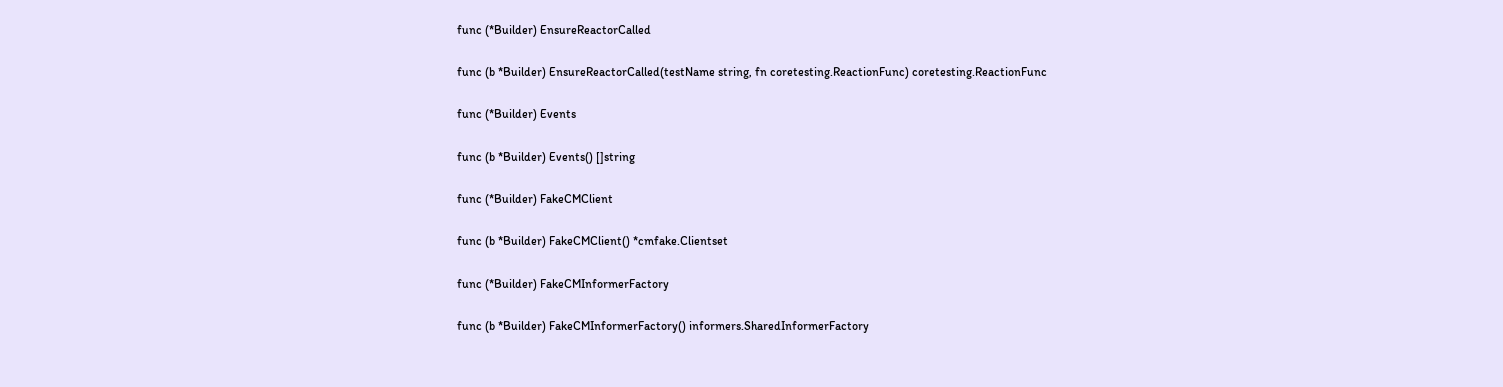func (*Builder) EnsureReactorCalled

func (b *Builder) EnsureReactorCalled(testName string, fn coretesting.ReactionFunc) coretesting.ReactionFunc

func (*Builder) Events

func (b *Builder) Events() []string

func (*Builder) FakeCMClient

func (b *Builder) FakeCMClient() *cmfake.Clientset

func (*Builder) FakeCMInformerFactory

func (b *Builder) FakeCMInformerFactory() informers.SharedInformerFactory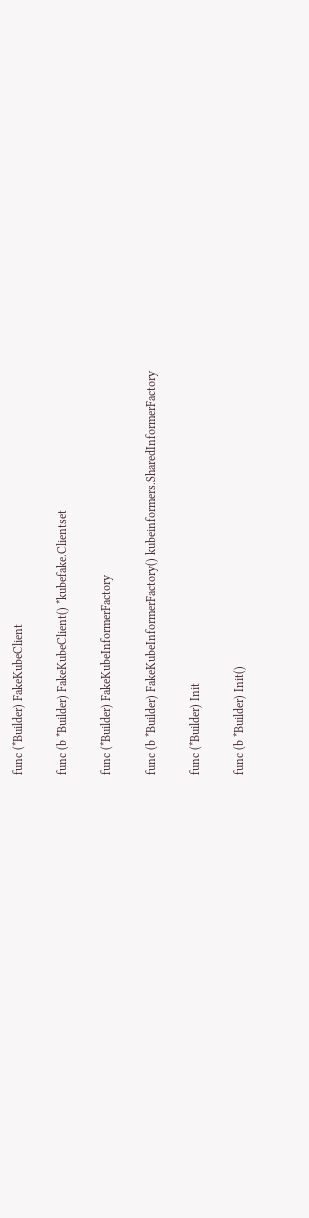func (*Builder) FakeKubeClient

func (b *Builder) FakeKubeClient() *kubefake.Clientset

func (*Builder) FakeKubeInformerFactory

func (b *Builder) FakeKubeInformerFactory() kubeinformers.SharedInformerFactory

func (*Builder) Init

func (b *Builder) Init()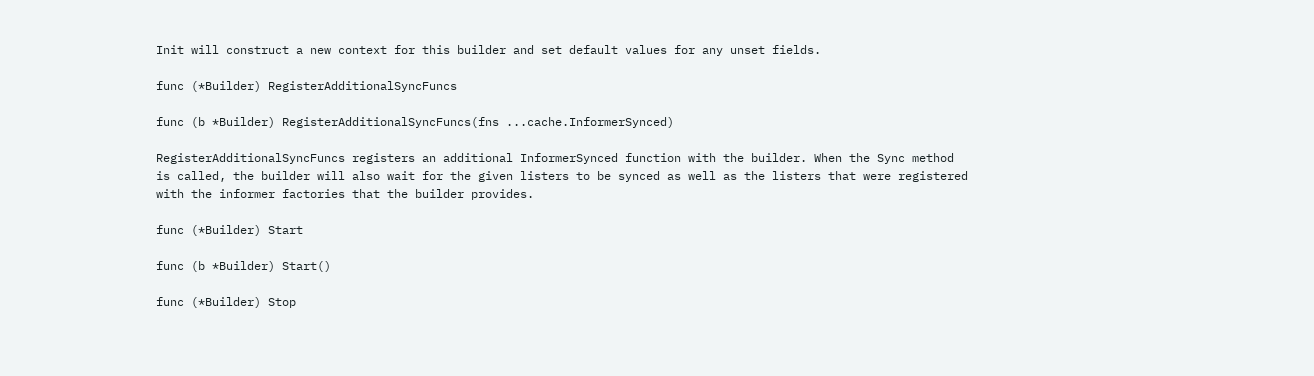Init will construct a new context for this builder and set default values for any unset fields.

func (*Builder) RegisterAdditionalSyncFuncs

func (b *Builder) RegisterAdditionalSyncFuncs(fns ...cache.InformerSynced)

RegisterAdditionalSyncFuncs registers an additional InformerSynced function with the builder. When the Sync method is called, the builder will also wait for the given listers to be synced as well as the listers that were registered with the informer factories that the builder provides.

func (*Builder) Start

func (b *Builder) Start()

func (*Builder) Stop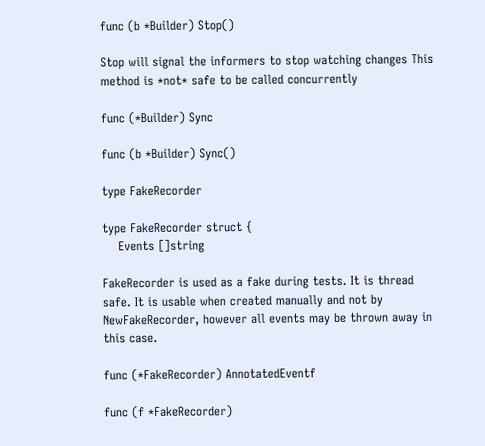func (b *Builder) Stop()

Stop will signal the informers to stop watching changes This method is *not* safe to be called concurrently

func (*Builder) Sync

func (b *Builder) Sync()

type FakeRecorder

type FakeRecorder struct {
    Events []string

FakeRecorder is used as a fake during tests. It is thread safe. It is usable when created manually and not by NewFakeRecorder, however all events may be thrown away in this case.

func (*FakeRecorder) AnnotatedEventf

func (f *FakeRecorder)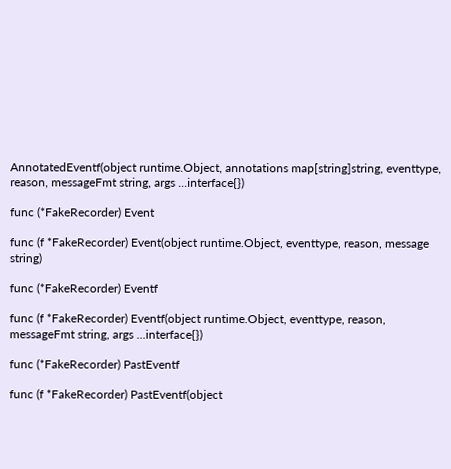AnnotatedEventf(object runtime.Object, annotations map[string]string, eventtype, reason, messageFmt string, args ...interface{})

func (*FakeRecorder) Event

func (f *FakeRecorder) Event(object runtime.Object, eventtype, reason, message string)

func (*FakeRecorder) Eventf

func (f *FakeRecorder) Eventf(object runtime.Object, eventtype, reason, messageFmt string, args ...interface{})

func (*FakeRecorder) PastEventf

func (f *FakeRecorder) PastEventf(object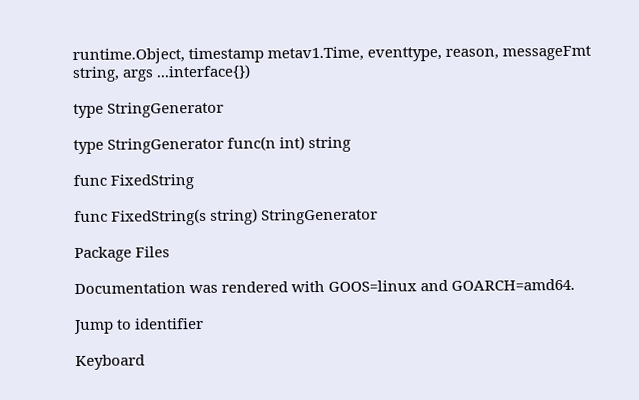runtime.Object, timestamp metav1.Time, eventtype, reason, messageFmt string, args ...interface{})

type StringGenerator

type StringGenerator func(n int) string

func FixedString

func FixedString(s string) StringGenerator

Package Files

Documentation was rendered with GOOS=linux and GOARCH=amd64.

Jump to identifier

Keyboard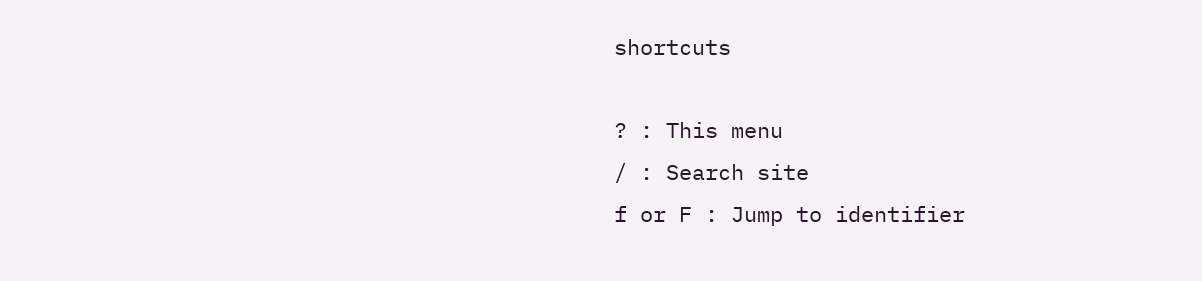shortcuts

? : This menu
/ : Search site
f or F : Jump to identifier